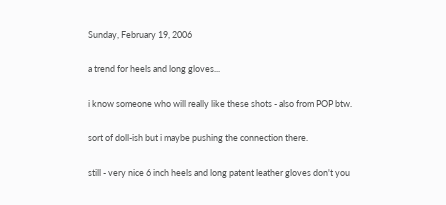Sunday, February 19, 2006

a trend for heels and long gloves...

i know someone who will really like these shots - also from POP btw.

sort of doll-ish but i maybe pushing the connection there.

still - very nice 6 inch heels and long patent leather gloves don't you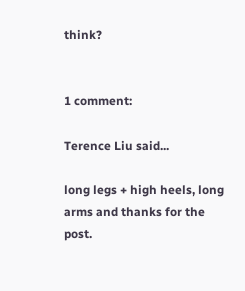think?


1 comment:

Terence Liu said...

long legs + high heels, long arms and thanks for the post.